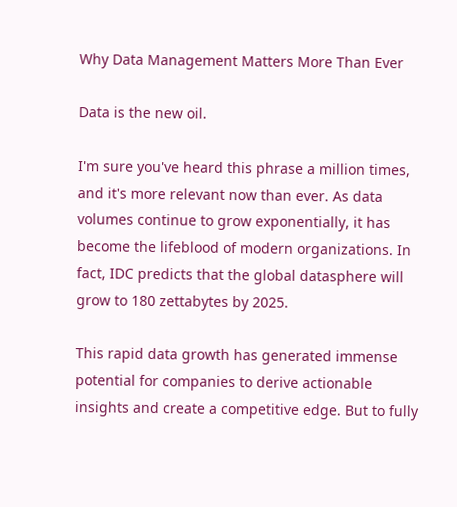Why Data Management Matters More Than Ever

Data is the new oil.

I'm sure you've heard this phrase a million times, and it's more relevant now than ever. As data volumes continue to grow exponentially, it has become the lifeblood of modern organizations. In fact, IDC predicts that the global datasphere will grow to 180 zettabytes by 2025.

This rapid data growth has generated immense potential for companies to derive actionable insights and create a competitive edge. But to fully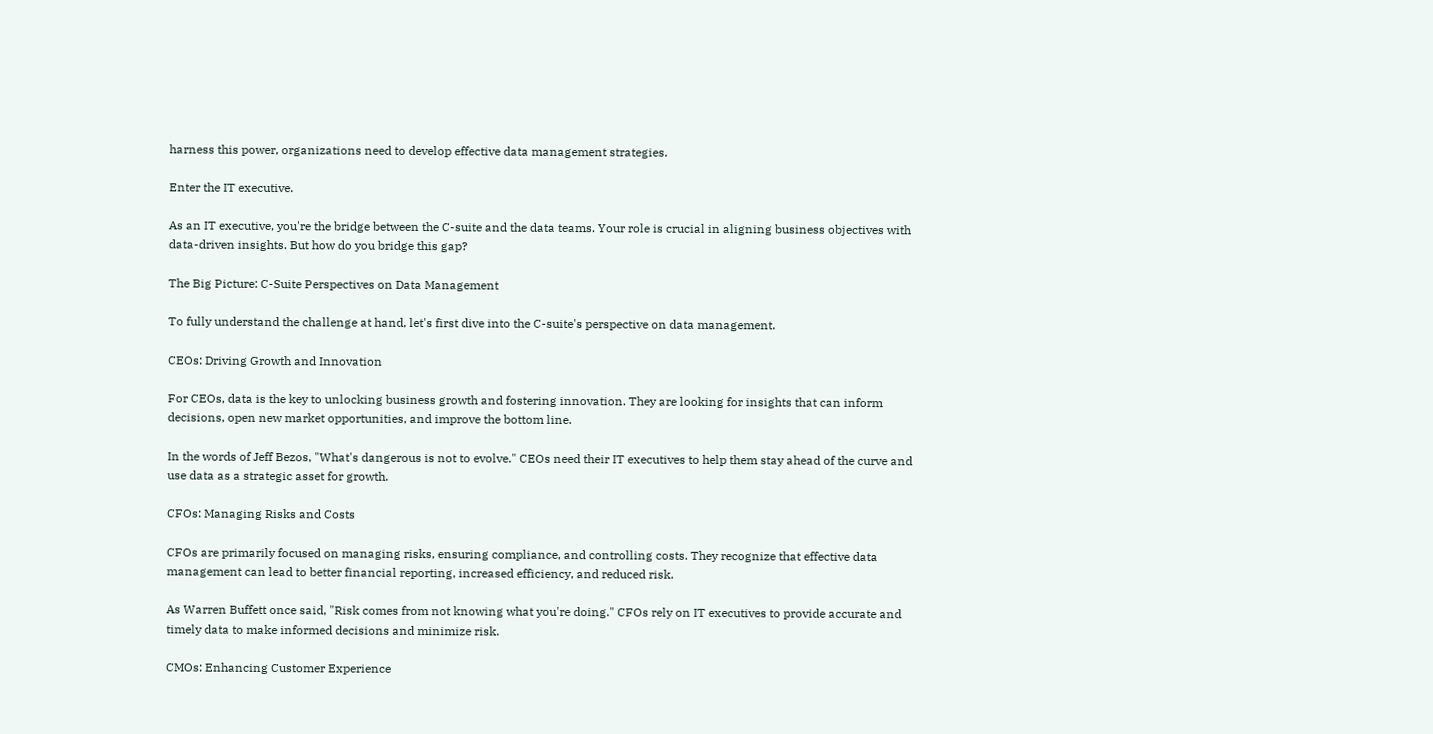harness this power, organizations need to develop effective data management strategies.

Enter the IT executive.

As an IT executive, you're the bridge between the C-suite and the data teams. Your role is crucial in aligning business objectives with data-driven insights. But how do you bridge this gap?

The Big Picture: C-Suite Perspectives on Data Management

To fully understand the challenge at hand, let's first dive into the C-suite's perspective on data management.

CEOs: Driving Growth and Innovation

For CEOs, data is the key to unlocking business growth and fostering innovation. They are looking for insights that can inform decisions, open new market opportunities, and improve the bottom line.

In the words of Jeff Bezos, "What's dangerous is not to evolve." CEOs need their IT executives to help them stay ahead of the curve and use data as a strategic asset for growth.

CFOs: Managing Risks and Costs

CFOs are primarily focused on managing risks, ensuring compliance, and controlling costs. They recognize that effective data management can lead to better financial reporting, increased efficiency, and reduced risk.

As Warren Buffett once said, "Risk comes from not knowing what you're doing." CFOs rely on IT executives to provide accurate and timely data to make informed decisions and minimize risk.

CMOs: Enhancing Customer Experience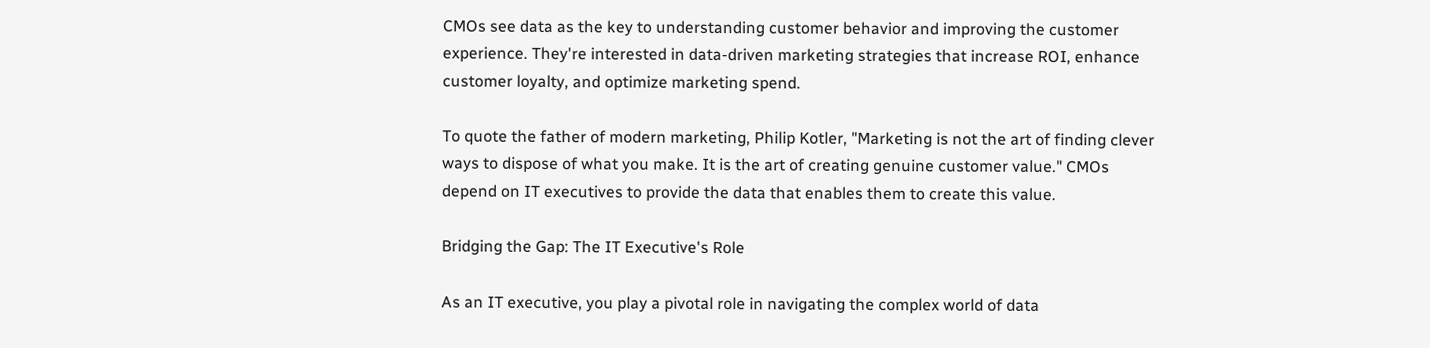CMOs see data as the key to understanding customer behavior and improving the customer experience. They're interested in data-driven marketing strategies that increase ROI, enhance customer loyalty, and optimize marketing spend.

To quote the father of modern marketing, Philip Kotler, "Marketing is not the art of finding clever ways to dispose of what you make. It is the art of creating genuine customer value." CMOs depend on IT executives to provide the data that enables them to create this value.

Bridging the Gap: The IT Executive's Role

As an IT executive, you play a pivotal role in navigating the complex world of data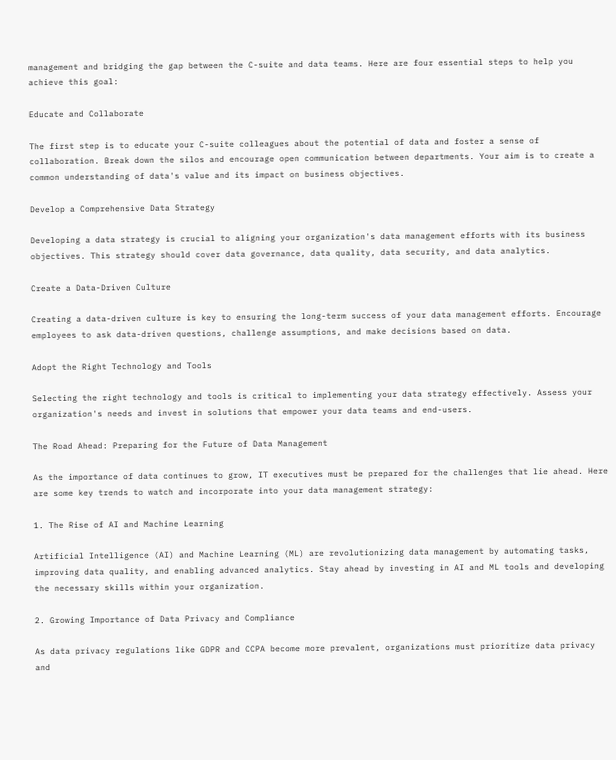management and bridging the gap between the C-suite and data teams. Here are four essential steps to help you achieve this goal:

Educate and Collaborate

The first step is to educate your C-suite colleagues about the potential of data and foster a sense of collaboration. Break down the silos and encourage open communication between departments. Your aim is to create a common understanding of data's value and its impact on business objectives.

Develop a Comprehensive Data Strategy

Developing a data strategy is crucial to aligning your organization's data management efforts with its business objectives. This strategy should cover data governance, data quality, data security, and data analytics.

Create a Data-Driven Culture

Creating a data-driven culture is key to ensuring the long-term success of your data management efforts. Encourage employees to ask data-driven questions, challenge assumptions, and make decisions based on data.

Adopt the Right Technology and Tools

Selecting the right technology and tools is critical to implementing your data strategy effectively. Assess your organization's needs and invest in solutions that empower your data teams and end-users.

The Road Ahead: Preparing for the Future of Data Management

As the importance of data continues to grow, IT executives must be prepared for the challenges that lie ahead. Here are some key trends to watch and incorporate into your data management strategy:

1. The Rise of AI and Machine Learning

Artificial Intelligence (AI) and Machine Learning (ML) are revolutionizing data management by automating tasks, improving data quality, and enabling advanced analytics. Stay ahead by investing in AI and ML tools and developing the necessary skills within your organization.

2. Growing Importance of Data Privacy and Compliance

As data privacy regulations like GDPR and CCPA become more prevalent, organizations must prioritize data privacy and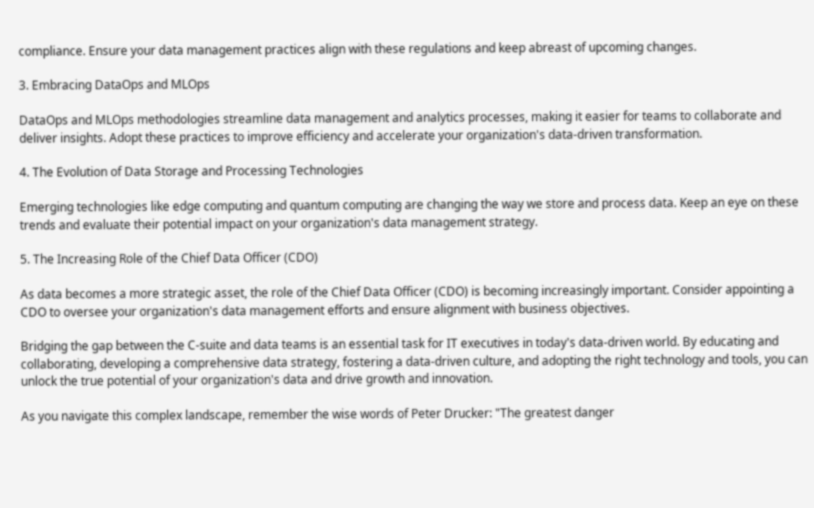compliance. Ensure your data management practices align with these regulations and keep abreast of upcoming changes.

3. Embracing DataOps and MLOps

DataOps and MLOps methodologies streamline data management and analytics processes, making it easier for teams to collaborate and deliver insights. Adopt these practices to improve efficiency and accelerate your organization's data-driven transformation.

4. The Evolution of Data Storage and Processing Technologies

Emerging technologies like edge computing and quantum computing are changing the way we store and process data. Keep an eye on these trends and evaluate their potential impact on your organization's data management strategy.

5. The Increasing Role of the Chief Data Officer (CDO)

As data becomes a more strategic asset, the role of the Chief Data Officer (CDO) is becoming increasingly important. Consider appointing a CDO to oversee your organization's data management efforts and ensure alignment with business objectives.

Bridging the gap between the C-suite and data teams is an essential task for IT executives in today's data-driven world. By educating and collaborating, developing a comprehensive data strategy, fostering a data-driven culture, and adopting the right technology and tools, you can unlock the true potential of your organization's data and drive growth and innovation.

As you navigate this complex landscape, remember the wise words of Peter Drucker: "The greatest danger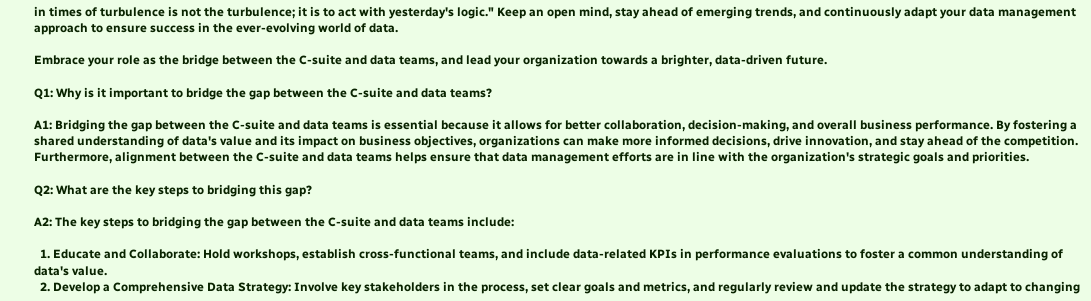in times of turbulence is not the turbulence; it is to act with yesterday's logic." Keep an open mind, stay ahead of emerging trends, and continuously adapt your data management approach to ensure success in the ever-evolving world of data.

Embrace your role as the bridge between the C-suite and data teams, and lead your organization towards a brighter, data-driven future.

Q1: Why is it important to bridge the gap between the C-suite and data teams?

A1: Bridging the gap between the C-suite and data teams is essential because it allows for better collaboration, decision-making, and overall business performance. By fostering a shared understanding of data's value and its impact on business objectives, organizations can make more informed decisions, drive innovation, and stay ahead of the competition. Furthermore, alignment between the C-suite and data teams helps ensure that data management efforts are in line with the organization's strategic goals and priorities.

Q2: What are the key steps to bridging this gap?

A2: The key steps to bridging the gap between the C-suite and data teams include:

  1. Educate and Collaborate: Hold workshops, establish cross-functional teams, and include data-related KPIs in performance evaluations to foster a common understanding of data's value.
  2. Develop a Comprehensive Data Strategy: Involve key stakeholders in the process, set clear goals and metrics, and regularly review and update the strategy to adapt to changing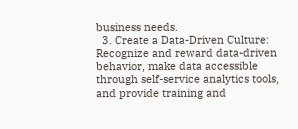business needs.
  3. Create a Data-Driven Culture: Recognize and reward data-driven behavior, make data accessible through self-service analytics tools, and provide training and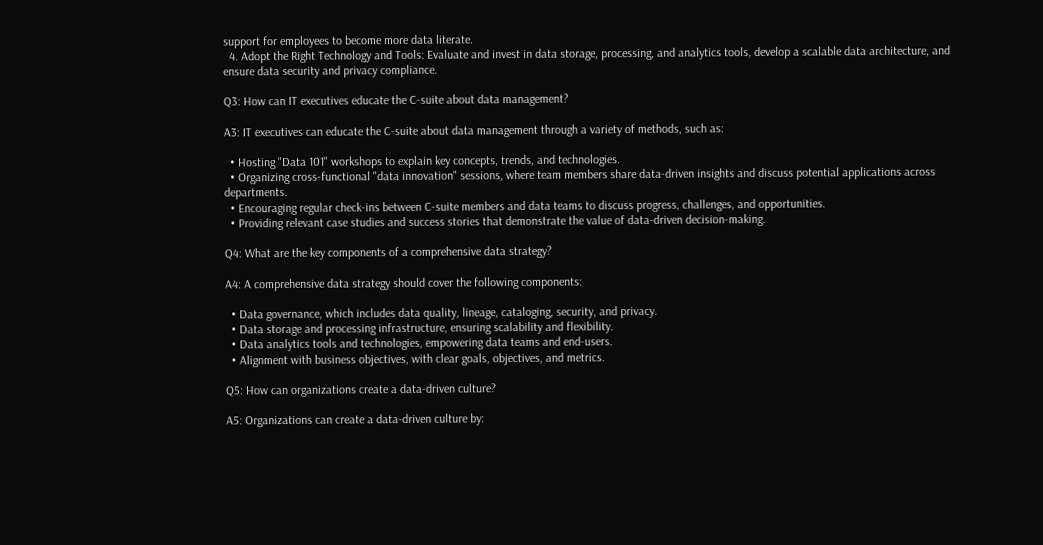support for employees to become more data literate.
  4. Adopt the Right Technology and Tools: Evaluate and invest in data storage, processing, and analytics tools, develop a scalable data architecture, and ensure data security and privacy compliance.

Q3: How can IT executives educate the C-suite about data management?

A3: IT executives can educate the C-suite about data management through a variety of methods, such as:

  • Hosting "Data 101" workshops to explain key concepts, trends, and technologies.
  • Organizing cross-functional "data innovation" sessions, where team members share data-driven insights and discuss potential applications across departments.
  • Encouraging regular check-ins between C-suite members and data teams to discuss progress, challenges, and opportunities.
  • Providing relevant case studies and success stories that demonstrate the value of data-driven decision-making.

Q4: What are the key components of a comprehensive data strategy?

A4: A comprehensive data strategy should cover the following components:

  • Data governance, which includes data quality, lineage, cataloging, security, and privacy.
  • Data storage and processing infrastructure, ensuring scalability and flexibility.
  • Data analytics tools and technologies, empowering data teams and end-users.
  • Alignment with business objectives, with clear goals, objectives, and metrics.

Q5: How can organizations create a data-driven culture?

A5: Organizations can create a data-driven culture by: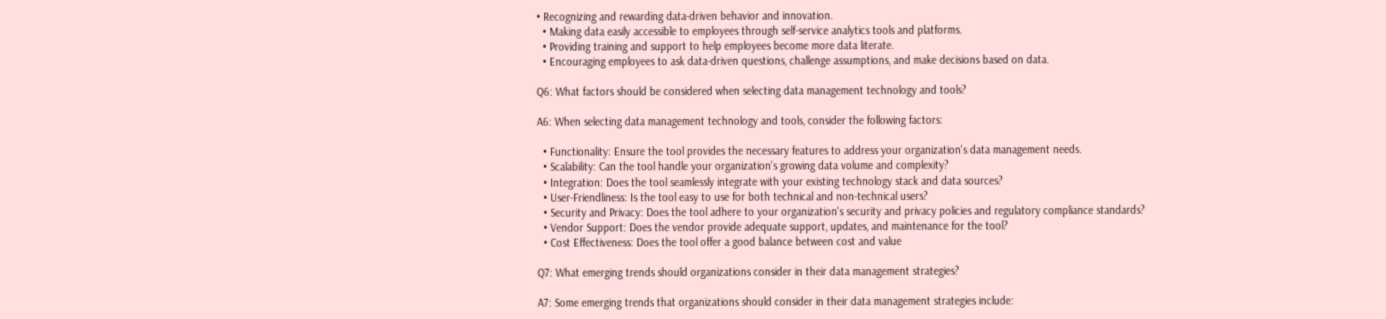• Recognizing and rewarding data-driven behavior and innovation.
  • Making data easily accessible to employees through self-service analytics tools and platforms.
  • Providing training and support to help employees become more data literate.
  • Encouraging employees to ask data-driven questions, challenge assumptions, and make decisions based on data.

Q6: What factors should be considered when selecting data management technology and tools?

A6: When selecting data management technology and tools, consider the following factors:

  • Functionality: Ensure the tool provides the necessary features to address your organization's data management needs.
  • Scalability: Can the tool handle your organization's growing data volume and complexity?
  • Integration: Does the tool seamlessly integrate with your existing technology stack and data sources?
  • User-Friendliness: Is the tool easy to use for both technical and non-technical users?
  • Security and Privacy: Does the tool adhere to your organization's security and privacy policies and regulatory compliance standards?
  • Vendor Support: Does the vendor provide adequate support, updates, and maintenance for the tool?
  • Cost Effectiveness: Does the tool offer a good balance between cost and value

Q7: What emerging trends should organizations consider in their data management strategies?

A7: Some emerging trends that organizations should consider in their data management strategies include: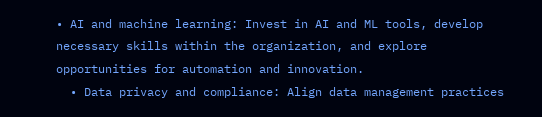• AI and machine learning: Invest in AI and ML tools, develop necessary skills within the organization, and explore opportunities for automation and innovation.
  • Data privacy and compliance: Align data management practices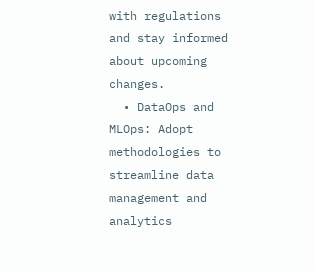with regulations and stay informed about upcoming changes.
  • DataOps and MLOps: Adopt methodologies to streamline data management and analytics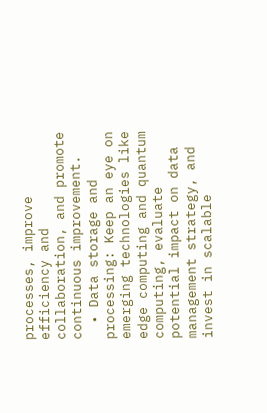processes, improve efficiency and collaboration, and promote continuous improvement.
  • Data storage and processing: Keep an eye on emerging technologies like edge computing and quantum computing, evaluate potential impact on data management strategy, and invest in scalable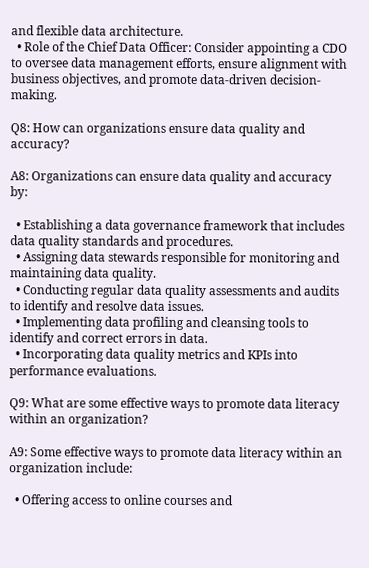and flexible data architecture.
  • Role of the Chief Data Officer: Consider appointing a CDO to oversee data management efforts, ensure alignment with business objectives, and promote data-driven decision-making.

Q8: How can organizations ensure data quality and accuracy?

A8: Organizations can ensure data quality and accuracy by:

  • Establishing a data governance framework that includes data quality standards and procedures.
  • Assigning data stewards responsible for monitoring and maintaining data quality.
  • Conducting regular data quality assessments and audits to identify and resolve data issues.
  • Implementing data profiling and cleansing tools to identify and correct errors in data.
  • Incorporating data quality metrics and KPIs into performance evaluations.

Q9: What are some effective ways to promote data literacy within an organization?

A9: Some effective ways to promote data literacy within an organization include:

  • Offering access to online courses and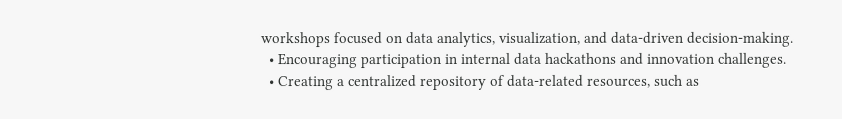workshops focused on data analytics, visualization, and data-driven decision-making.
  • Encouraging participation in internal data hackathons and innovation challenges.
  • Creating a centralized repository of data-related resources, such as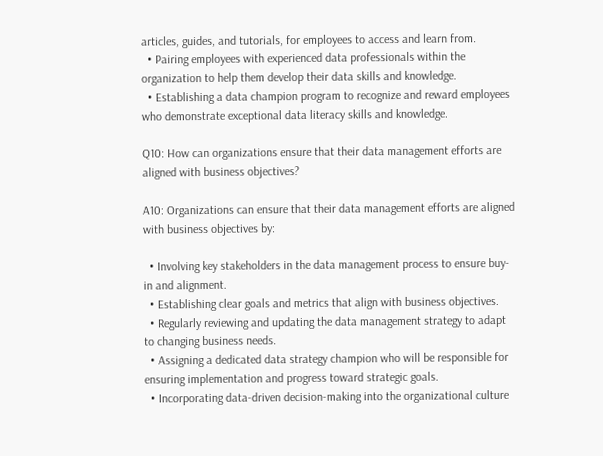articles, guides, and tutorials, for employees to access and learn from.
  • Pairing employees with experienced data professionals within the organization to help them develop their data skills and knowledge.
  • Establishing a data champion program to recognize and reward employees who demonstrate exceptional data literacy skills and knowledge.

Q10: How can organizations ensure that their data management efforts are aligned with business objectives?

A10: Organizations can ensure that their data management efforts are aligned with business objectives by:

  • Involving key stakeholders in the data management process to ensure buy-in and alignment.
  • Establishing clear goals and metrics that align with business objectives.
  • Regularly reviewing and updating the data management strategy to adapt to changing business needs.
  • Assigning a dedicated data strategy champion who will be responsible for ensuring implementation and progress toward strategic goals.
  • Incorporating data-driven decision-making into the organizational culture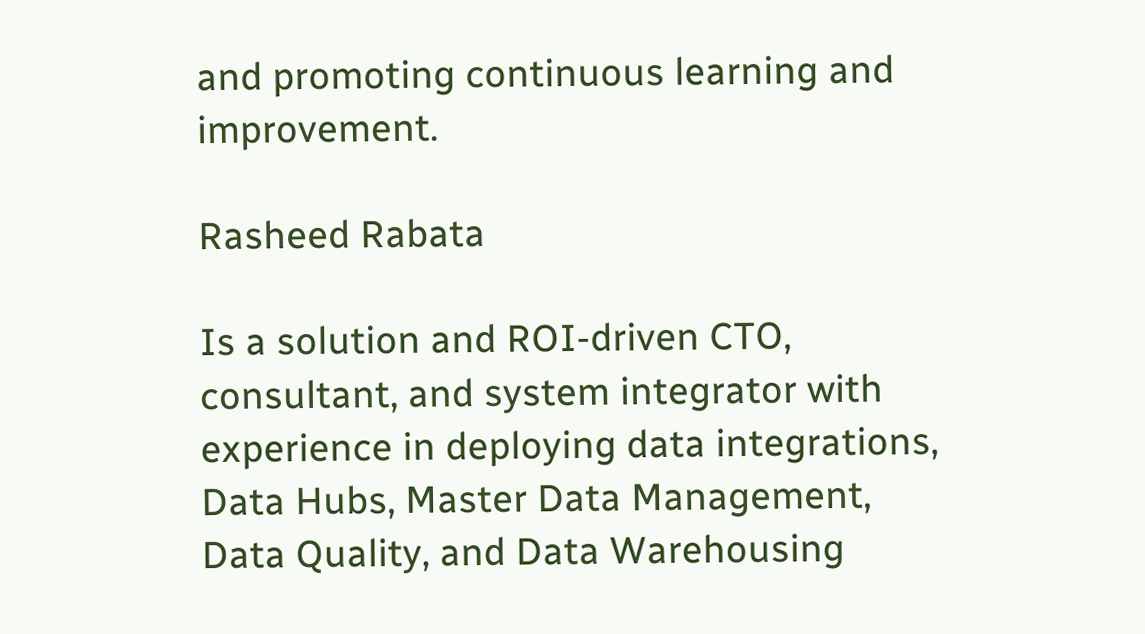and promoting continuous learning and improvement.

Rasheed Rabata

Is a solution and ROI-driven CTO, consultant, and system integrator with experience in deploying data integrations, Data Hubs, Master Data Management, Data Quality, and Data Warehousing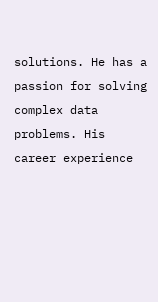solutions. He has a passion for solving complex data problems. His career experience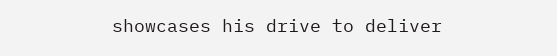showcases his drive to deliver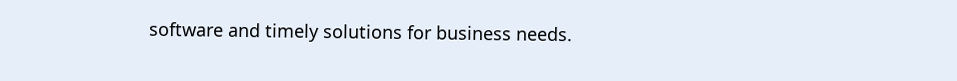software and timely solutions for business needs.